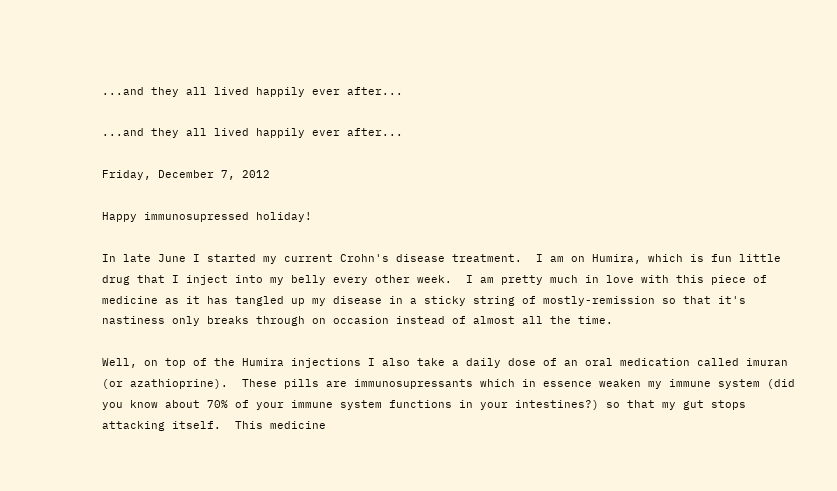...and they all lived happily ever after...

...and they all lived happily ever after...

Friday, December 7, 2012

Happy immunosupressed holiday!

In late June I started my current Crohn's disease treatment.  I am on Humira, which is fun little drug that I inject into my belly every other week.  I am pretty much in love with this piece of medicine as it has tangled up my disease in a sticky string of mostly-remission so that it's nastiness only breaks through on occasion instead of almost all the time.

Well, on top of the Humira injections I also take a daily dose of an oral medication called imuran (or azathioprine).  These pills are immunosupressants which in essence weaken my immune system (did you know about 70% of your immune system functions in your intestines?) so that my gut stops attacking itself.  This medicine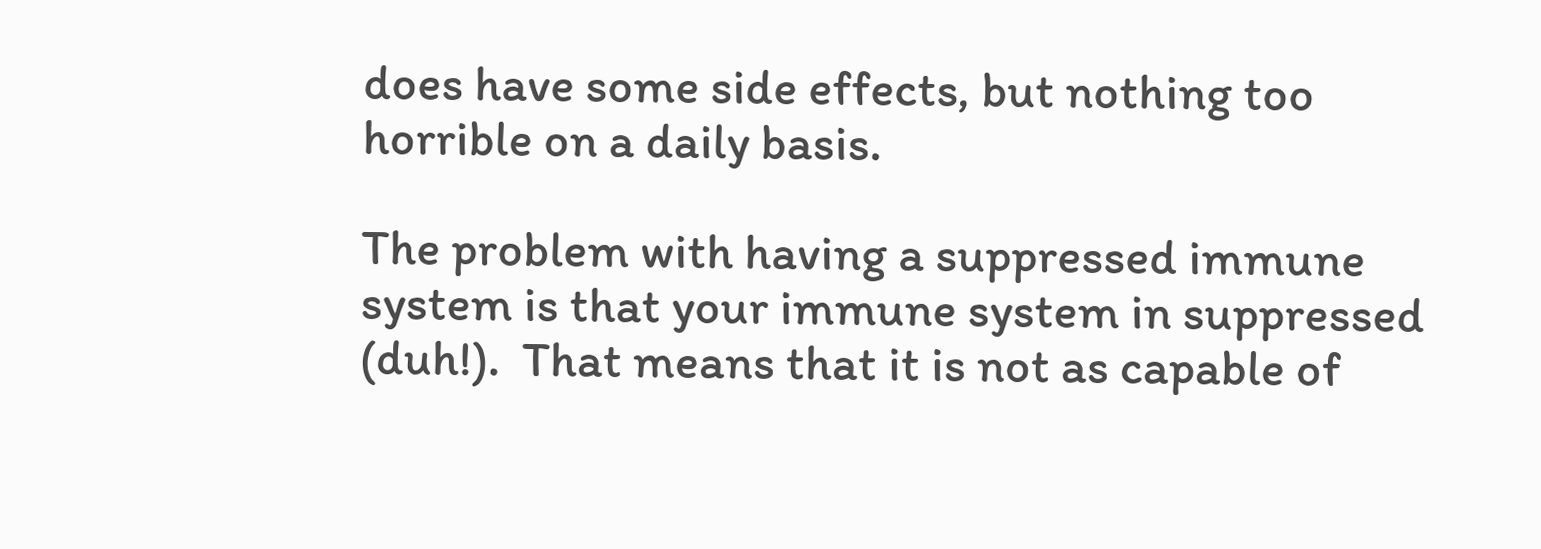does have some side effects, but nothing too horrible on a daily basis.

The problem with having a suppressed immune system is that your immune system in suppressed (duh!).  That means that it is not as capable of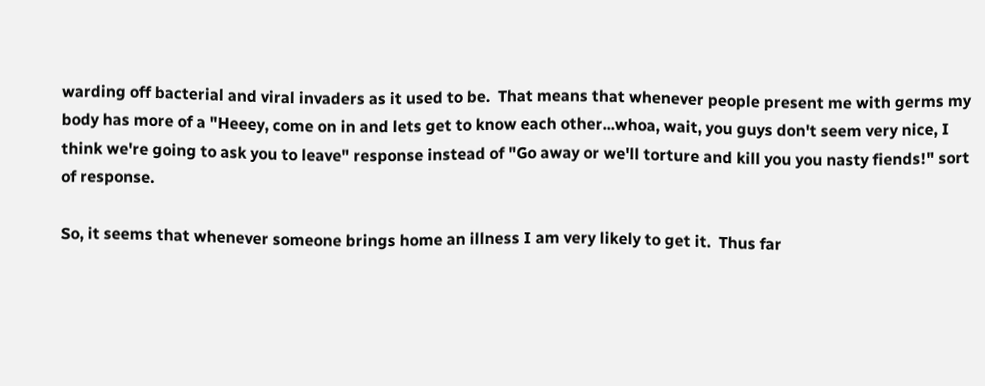warding off bacterial and viral invaders as it used to be.  That means that whenever people present me with germs my body has more of a "Heeey, come on in and lets get to know each other...whoa, wait, you guys don't seem very nice, I think we're going to ask you to leave" response instead of "Go away or we'll torture and kill you you nasty fiends!" sort of response.

So, it seems that whenever someone brings home an illness I am very likely to get it.  Thus far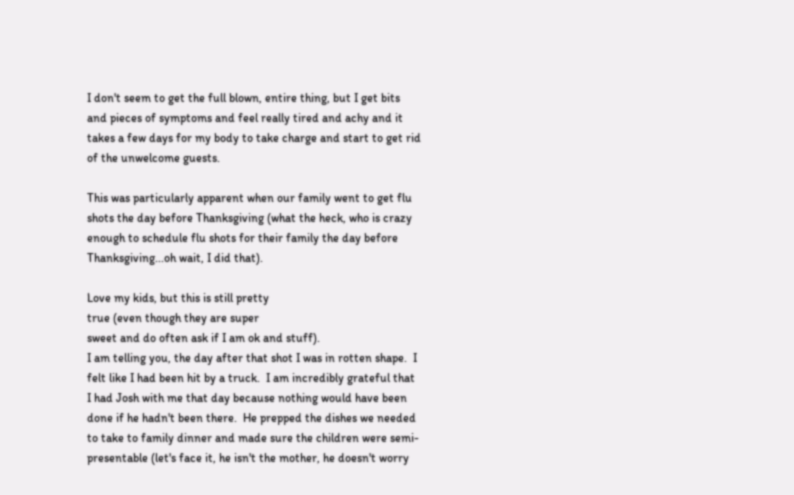I don't seem to get the full blown, entire thing, but I get bits and pieces of symptoms and feel really tired and achy and it takes a few days for my body to take charge and start to get rid of the unwelcome guests.

This was particularly apparent when our family went to get flu shots the day before Thanksgiving (what the heck, who is crazy enough to schedule flu shots for their family the day before Thanksgiving...oh wait, I did that).

Love my kids, but this is still pretty
true (even though they are super
sweet and do often ask if I am ok and stuff).
I am telling you, the day after that shot I was in rotten shape.  I felt like I had been hit by a truck.  I am incredibly grateful that I had Josh with me that day because nothing would have been done if he hadn't been there.  He prepped the dishes we needed to take to family dinner and made sure the children were semi-presentable (let's face it, he isn't the mother, he doesn't worry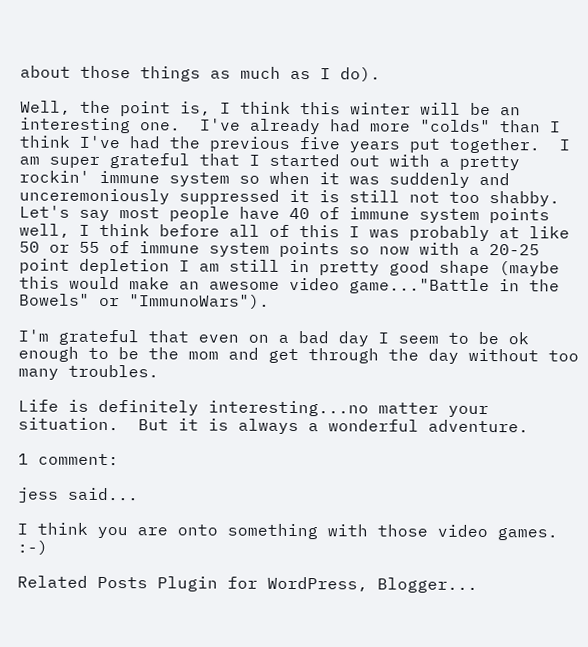about those things as much as I do).

Well, the point is, I think this winter will be an interesting one.  I've already had more "colds" than I think I've had the previous five years put together.  I am super grateful that I started out with a pretty rockin' immune system so when it was suddenly and unceremoniously suppressed it is still not too shabby.  Let's say most people have 40 of immune system points well, I think before all of this I was probably at like 50 or 55 of immune system points so now with a 20-25 point depletion I am still in pretty good shape (maybe this would make an awesome video game..."Battle in the Bowels" or "ImmunoWars").

I'm grateful that even on a bad day I seem to be ok enough to be the mom and get through the day without too many troubles.

Life is definitely interesting...no matter your situation.  But it is always a wonderful adventure.

1 comment:

jess said...

I think you are onto something with those video games. :-)

Related Posts Plugin for WordPress, Blogger...